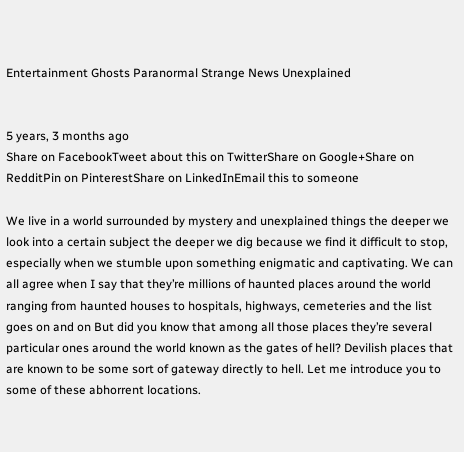Entertainment Ghosts Paranormal Strange News Unexplained


5 years, 3 months ago
Share on FacebookTweet about this on TwitterShare on Google+Share on RedditPin on PinterestShare on LinkedInEmail this to someone

We live in a world surrounded by mystery and unexplained things the deeper we look into a certain subject the deeper we dig because we find it difficult to stop, especially when we stumble upon something enigmatic and captivating. We can all agree when I say that they’re millions of haunted places around the world ranging from haunted houses to hospitals, highways, cemeteries and the list goes on and on But did you know that among all those places they’re several particular ones around the world known as the gates of hell? Devilish places that are known to be some sort of gateway directly to hell. Let me introduce you to some of these abhorrent locations.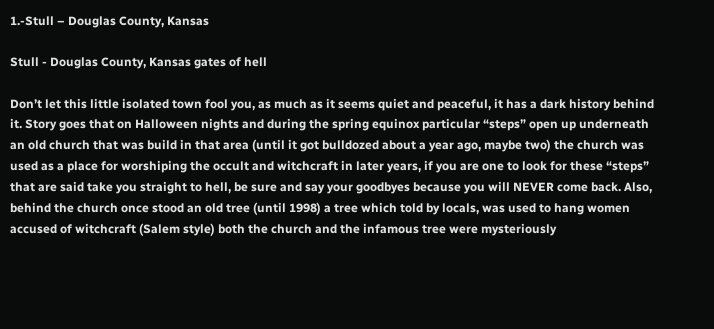1.-Stull – Douglas County, Kansas

Stull - Douglas County, Kansas gates of hell

Don’t let this little isolated town fool you, as much as it seems quiet and peaceful, it has a dark history behind it. Story goes that on Halloween nights and during the spring equinox particular “steps” open up underneath an old church that was build in that area (until it got bulldozed about a year ago, maybe two) the church was used as a place for worshiping the occult and witchcraft in later years, if you are one to look for these “steps” that are said take you straight to hell, be sure and say your goodbyes because you will NEVER come back. Also, behind the church once stood an old tree (until 1998) a tree which told by locals, was used to hang women accused of witchcraft (Salem style) both the church and the infamous tree were mysteriously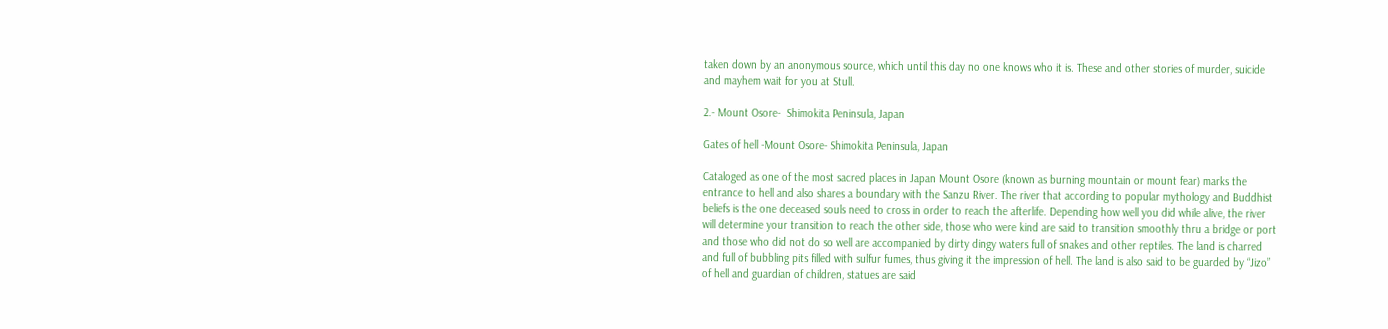taken down by an anonymous source, which until this day no one knows who it is. These and other stories of murder, suicide and mayhem wait for you at Stull.

2.- Mount Osore-  Shimokita Peninsula, Japan

Gates of hell -Mount Osore- Shimokita Peninsula, Japan

Cataloged as one of the most sacred places in Japan Mount Osore (known as burning mountain or mount fear) marks the entrance to hell and also shares a boundary with the Sanzu River. The river that according to popular mythology and Buddhist beliefs is the one deceased souls need to cross in order to reach the afterlife. Depending how well you did while alive, the river will determine your transition to reach the other side, those who were kind are said to transition smoothly thru a bridge or port and those who did not do so well are accompanied by dirty dingy waters full of snakes and other reptiles. The land is charred and full of bubbling pits filled with sulfur fumes, thus giving it the impression of hell. The land is also said to be guarded by “Jizo” of hell and guardian of children, statues are said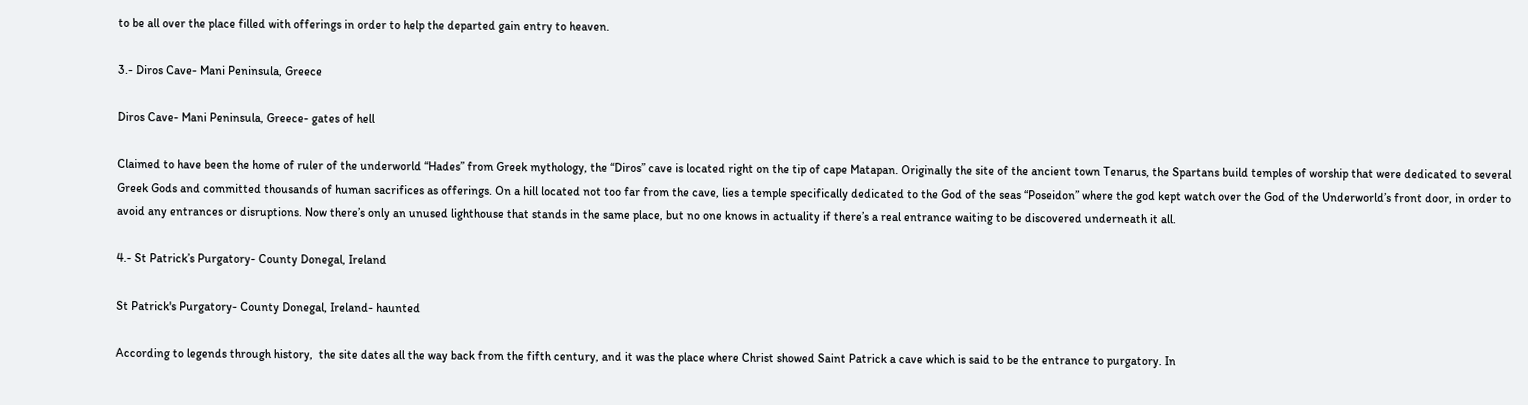to be all over the place filled with offerings in order to help the departed gain entry to heaven.

3.- Diros Cave- Mani Peninsula, Greece

Diros Cave- Mani Peninsula, Greece- gates of hell

Claimed to have been the home of ruler of the underworld “Hades” from Greek mythology, the “Diros” cave is located right on the tip of cape Matapan. Originally the site of the ancient town Tenarus, the Spartans build temples of worship that were dedicated to several Greek Gods and committed thousands of human sacrifices as offerings. On a hill located not too far from the cave, lies a temple specifically dedicated to the God of the seas “Poseidon” where the god kept watch over the God of the Underworld’s front door, in order to avoid any entrances or disruptions. Now there’s only an unused lighthouse that stands in the same place, but no one knows in actuality if there’s a real entrance waiting to be discovered underneath it all.

4.- St Patrick’s Purgatory- County Donegal, Ireland

St Patrick's Purgatory- County Donegal, Ireland- haunted

According to legends through history,  the site dates all the way back from the fifth century, and it was the place where Christ showed Saint Patrick a cave which is said to be the entrance to purgatory. In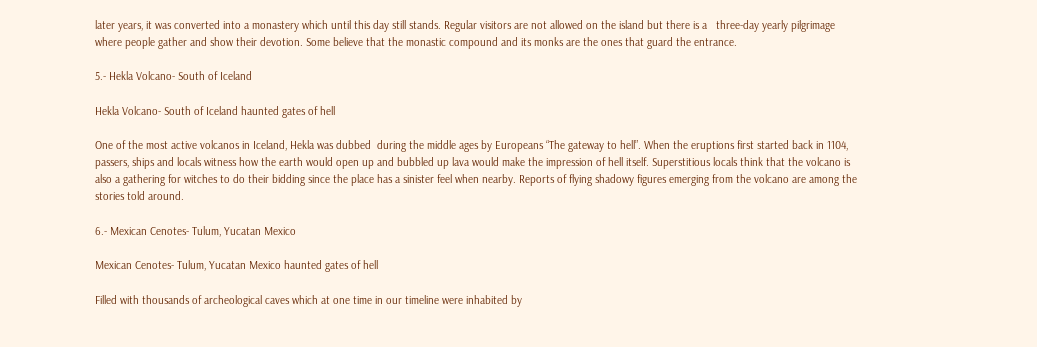later years, it was converted into a monastery which until this day still stands. Regular visitors are not allowed on the island but there is a   three-day yearly pilgrimage where people gather and show their devotion. Some believe that the monastic compound and its monks are the ones that guard the entrance.

5.- Hekla Volcano- South of Iceland

Hekla Volcano- South of Iceland haunted gates of hell

One of the most active volcanos in Iceland, Hekla was dubbed  during the middle ages by Europeans “The gateway to hell”. When the eruptions first started back in 1104, passers, ships and locals witness how the earth would open up and bubbled up lava would make the impression of hell itself. Superstitious locals think that the volcano is also a gathering for witches to do their bidding since the place has a sinister feel when nearby. Reports of flying shadowy figures emerging from the volcano are among the stories told around.

6.- Mexican Cenotes- Tulum, Yucatan Mexico

Mexican Cenotes- Tulum, Yucatan Mexico haunted gates of hell

Filled with thousands of archeological caves which at one time in our timeline were inhabited by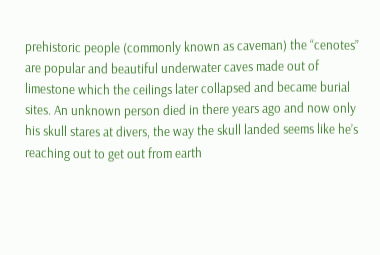prehistoric people (commonly known as caveman) the “cenotes” are popular and beautiful underwater caves made out of limestone which the ceilings later collapsed and became burial sites. An unknown person died in there years ago and now only his skull stares at divers, the way the skull landed seems like he’s reaching out to get out from earth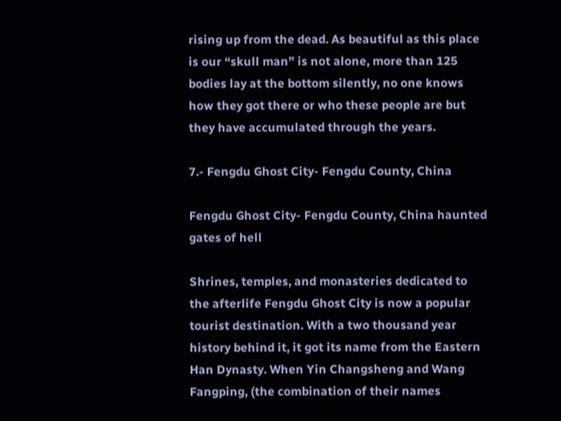rising up from the dead. As beautiful as this place is our “skull man” is not alone, more than 125 bodies lay at the bottom silently, no one knows how they got there or who these people are but they have accumulated through the years.

7.- Fengdu Ghost City- Fengdu County, China

Fengdu Ghost City- Fengdu County, China haunted gates of hell

Shrines, temples, and monasteries dedicated to the afterlife Fengdu Ghost City is now a popular tourist destination. With a two thousand year history behind it, it got its name from the Eastern Han Dynasty. When Yin Changsheng and Wang Fangping, (the combination of their names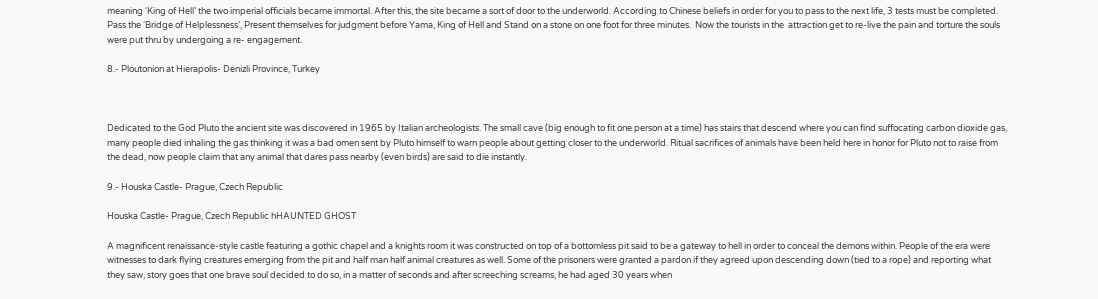meaning ‘King of Hell’ the two imperial officials became immortal. After this, the site became a sort of door to the underworld. According to Chinese beliefs in order for you to pass to the next life, 3 tests must be completed.  Pass the ‘Bridge of Helplessness’, Present themselves for judgment before Yama, King of Hell and Stand on a stone on one foot for three minutes.  Now the tourists in the  attraction get to re-live the pain and torture the souls were put thru by undergoing a re- engagement.

8.- Ploutonion at Hierapolis- Denizli Province, Turkey



Dedicated to the God Pluto the ancient site was discovered in 1965 by Italian archeologists. The small cave (big enough to fit one person at a time) has stairs that descend where you can find suffocating carbon dioxide gas, many people died inhaling the gas thinking it was a bad omen sent by Pluto himself to warn people about getting closer to the underworld. Ritual sacrifices of animals have been held here in honor for Pluto not to raise from the dead, now people claim that any animal that dares pass nearby (even birds) are said to die instantly.

9.- Houska Castle- Prague, Czech Republic

Houska Castle- Prague, Czech Republic hHAUNTED GHOST

A magnificent renaissance-style castle featuring a gothic chapel and a knights room it was constructed on top of a bottomless pit said to be a gateway to hell in order to conceal the demons within. People of the era were witnesses to dark flying creatures emerging from the pit and half man half animal creatures as well. Some of the prisoners were granted a pardon if they agreed upon descending down (tied to a rope) and reporting what they saw, story goes that one brave soul decided to do so, in a matter of seconds and after screeching screams, he had aged 30 years when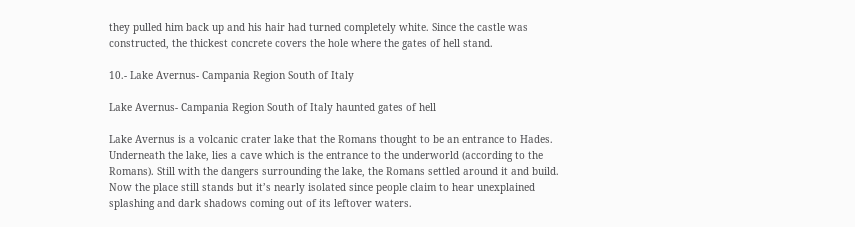they pulled him back up and his hair had turned completely white. Since the castle was constructed, the thickest concrete covers the hole where the gates of hell stand.

10.- Lake Avernus- Campania Region South of Italy

Lake Avernus- Campania Region South of Italy haunted gates of hell

Lake Avernus is a volcanic crater lake that the Romans thought to be an entrance to Hades. Underneath the lake, lies a cave which is the entrance to the underworld (according to the Romans). Still with the dangers surrounding the lake, the Romans settled around it and build. Now the place still stands but it’s nearly isolated since people claim to hear unexplained splashing and dark shadows coming out of its leftover waters.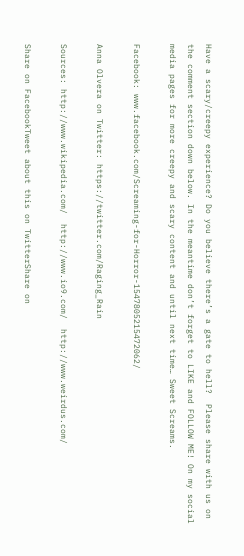Have a scary/creepy experience? Do you believe there’s a gate to hell?  Please share with us on the comment section down below. In the meantime don’t forget to LIKE and FOLLOW ME! On my social media pages for more creepy and scary content and until next time… Sweet Screams.

Facebook: www.facebook.com/Screaming-for-Horror-1547805215472062/

Anna Olvera on Twitter: https://twitter.com/Raging_Rain

Sources: http://www.wikipedia.com/  http://www.io9.com/  http://www.weirdus.com/

Share on FacebookTweet about this on TwitterShare on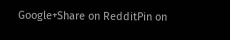Google+Share on RedditPin on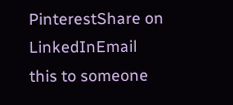PinterestShare on LinkedInEmail this to someone